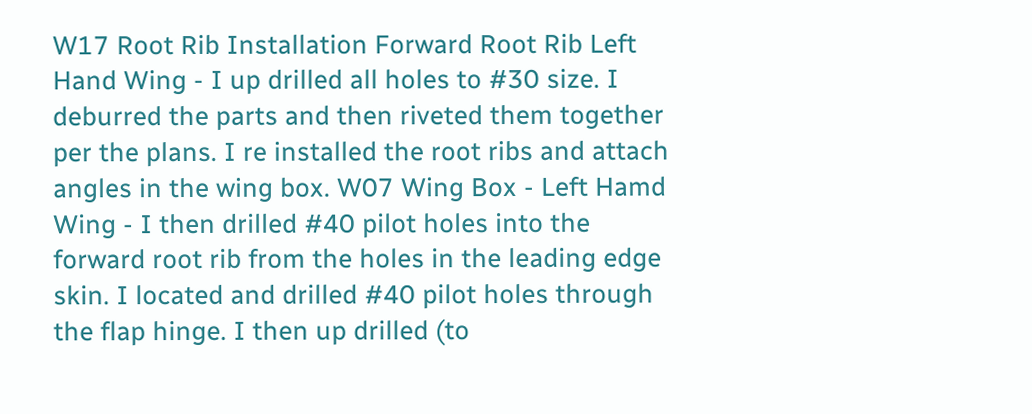W17 Root Rib Installation Forward Root Rib Left Hand Wing - I up drilled all holes to #30 size. I deburred the parts and then riveted them together per the plans. I re installed the root ribs and attach angles in the wing box. W07 Wing Box - Left Hamd Wing - I then drilled #40 pilot holes into the forward root rib from the holes in the leading edge skin. I located and drilled #40 pilot holes through the flap hinge. I then up drilled (to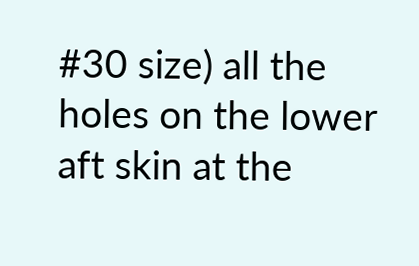#30 size) all the holes on the lower aft skin at the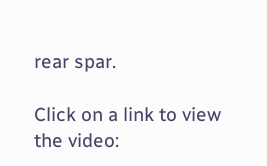rear spar.

Click on a link to view the video: